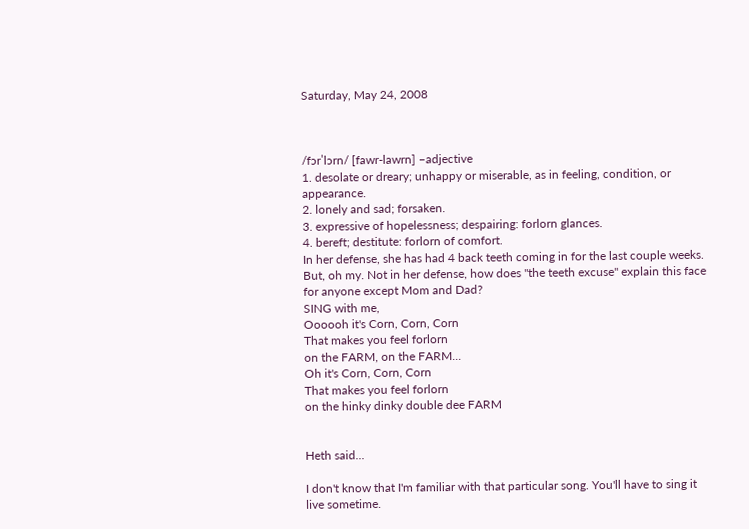Saturday, May 24, 2008



/fɔrˈlɔrn/ [fawr-lawrn] –adjective
1. desolate or dreary; unhappy or miserable, as in feeling, condition, or appearance.
2. lonely and sad; forsaken.
3. expressive of hopelessness; despairing: forlorn glances.
4. bereft; destitute: forlorn of comfort.
In her defense, she has had 4 back teeth coming in for the last couple weeks. But, oh my. Not in her defense, how does "the teeth excuse" explain this face for anyone except Mom and Dad?
SING with me,
Oooooh it's Corn, Corn, Corn
That makes you feel forlorn
on the FARM, on the FARM...
Oh it's Corn, Corn, Corn
That makes you feel forlorn
on the hinky dinky double dee FARM


Heth said...

I don't know that I'm familiar with that particular song. You'll have to sing it live sometime.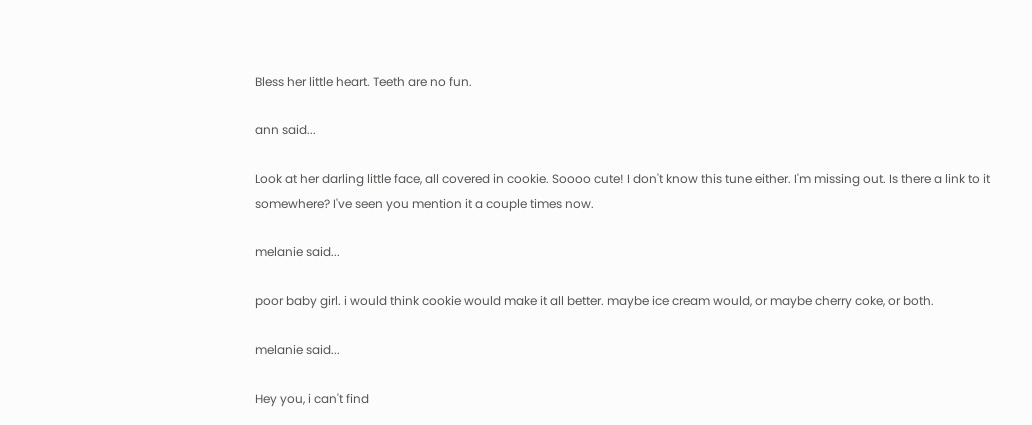Bless her little heart. Teeth are no fun.

ann said...

Look at her darling little face, all covered in cookie. Soooo cute! I don't know this tune either. I'm missing out. Is there a link to it somewhere? I've seen you mention it a couple times now.

melanie said...

poor baby girl. i would think cookie would make it all better. maybe ice cream would, or maybe cherry coke, or both.

melanie said...

Hey you, i can't find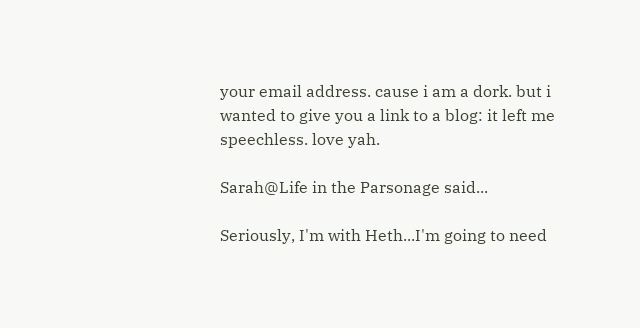your email address. cause i am a dork. but i wanted to give you a link to a blog: it left me speechless. love yah.

Sarah@Life in the Parsonage said...

Seriously, I'm with Heth...I'm going to need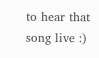to hear that song live :)